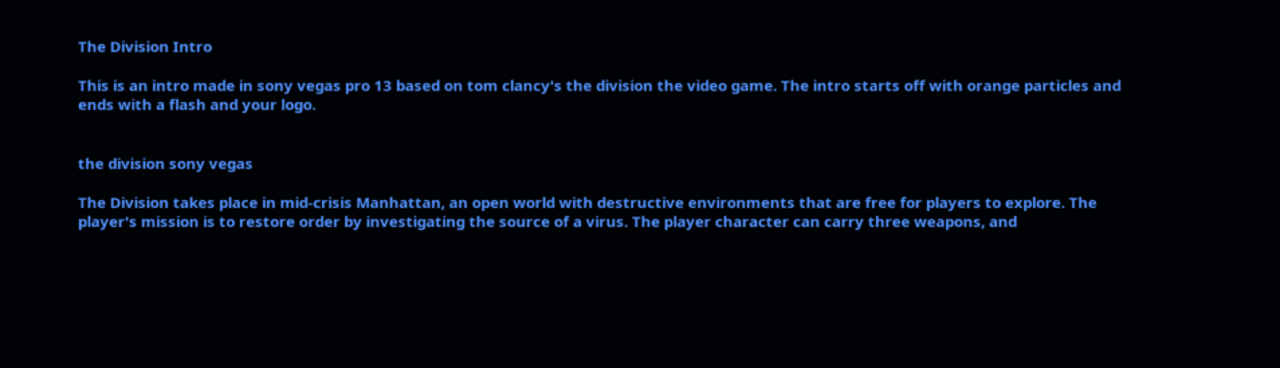The Division Intro

This is an intro made in sony vegas pro 13 based on tom clancy's the division the video game. The intro starts off with orange particles and ends with a flash and your logo.


the division sony vegas

The Division takes place in mid-crisis Manhattan, an open world with destructive environments that are free for players to explore. The player's mission is to restore order by investigating the source of a virus. The player character can carry three weapons, and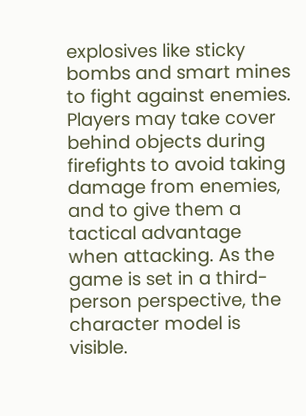explosives like sticky bombs and smart mines to fight against enemies. Players may take cover behind objects during firefights to avoid taking damage from enemies, and to give them a tactical advantage when attacking. As the game is set in a third-person perspective, the character model is visible.